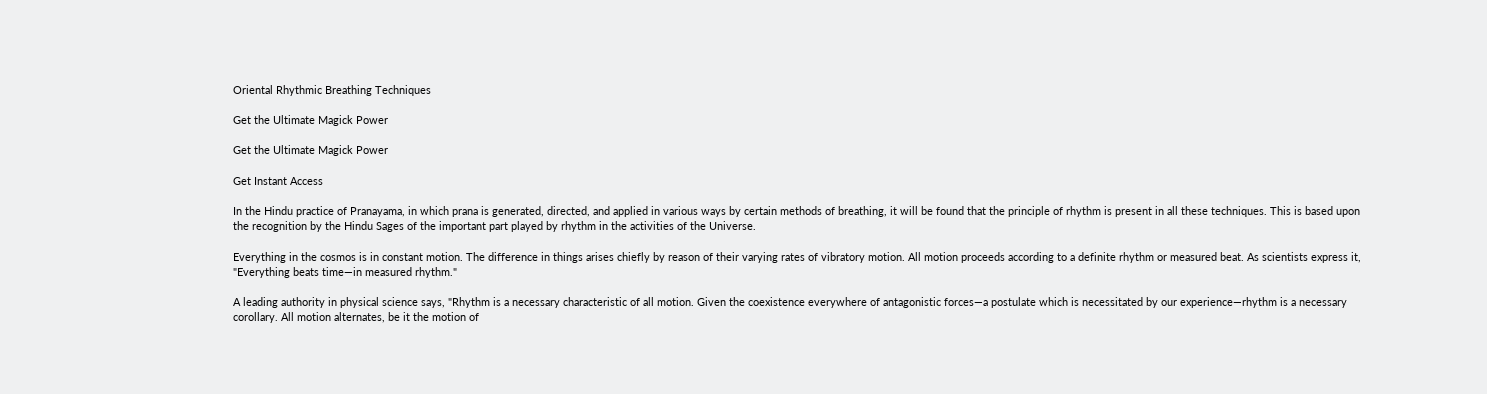Oriental Rhythmic Breathing Techniques

Get the Ultimate Magick Power

Get the Ultimate Magick Power

Get Instant Access

In the Hindu practice of Pranayama, in which prana is generated, directed, and applied in various ways by certain methods of breathing, it will be found that the principle of rhythm is present in all these techniques. This is based upon the recognition by the Hindu Sages of the important part played by rhythm in the activities of the Universe.

Everything in the cosmos is in constant motion. The difference in things arises chiefly by reason of their varying rates of vibratory motion. All motion proceeds according to a definite rhythm or measured beat. As scientists express it, "Everything beats time—in measured rhythm."

A leading authority in physical science says, "Rhythm is a necessary characteristic of all motion. Given the coexistence everywhere of antagonistic forces—a postulate which is necessitated by our experience—rhythm is a necessary corollary. All motion alternates, be it the motion of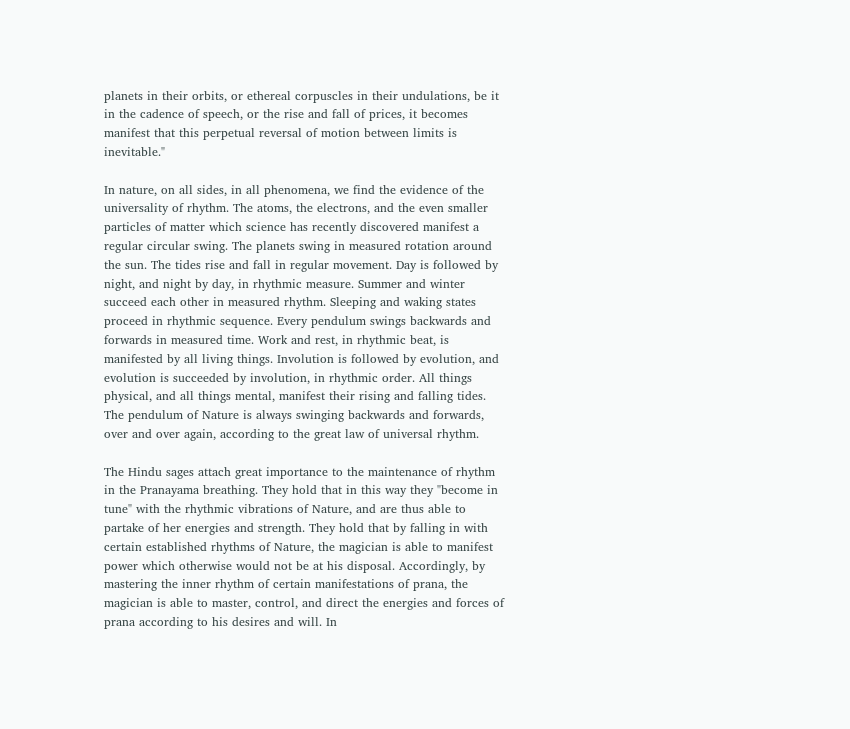planets in their orbits, or ethereal corpuscles in their undulations, be it in the cadence of speech, or the rise and fall of prices, it becomes manifest that this perpetual reversal of motion between limits is inevitable."

In nature, on all sides, in all phenomena, we find the evidence of the universality of rhythm. The atoms, the electrons, and the even smaller particles of matter which science has recently discovered manifest a regular circular swing. The planets swing in measured rotation around the sun. The tides rise and fall in regular movement. Day is followed by night, and night by day, in rhythmic measure. Summer and winter succeed each other in measured rhythm. Sleeping and waking states proceed in rhythmic sequence. Every pendulum swings backwards and forwards in measured time. Work and rest, in rhythmic beat, is manifested by all living things. Involution is followed by evolution, and evolution is succeeded by involution, in rhythmic order. All things physical, and all things mental, manifest their rising and falling tides. The pendulum of Nature is always swinging backwards and forwards, over and over again, according to the great law of universal rhythm.

The Hindu sages attach great importance to the maintenance of rhythm in the Pranayama breathing. They hold that in this way they "become in tune" with the rhythmic vibrations of Nature, and are thus able to partake of her energies and strength. They hold that by falling in with certain established rhythms of Nature, the magician is able to manifest power which otherwise would not be at his disposal. Accordingly, by mastering the inner rhythm of certain manifestations of prana, the magician is able to master, control, and direct the energies and forces of prana according to his desires and will. In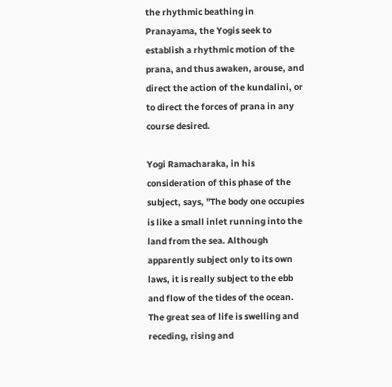the rhythmic beathing in Pranayama, the Yogis seek to establish a rhythmic motion of the prana, and thus awaken, arouse, and direct the action of the kundalini, or to direct the forces of prana in any course desired.

Yogi Ramacharaka, in his consideration of this phase of the subject, says, "The body one occupies is like a small inlet running into the land from the sea. Although apparently subject only to its own laws, it is really subject to the ebb and flow of the tides of the ocean. The great sea of life is swelling and receding, rising and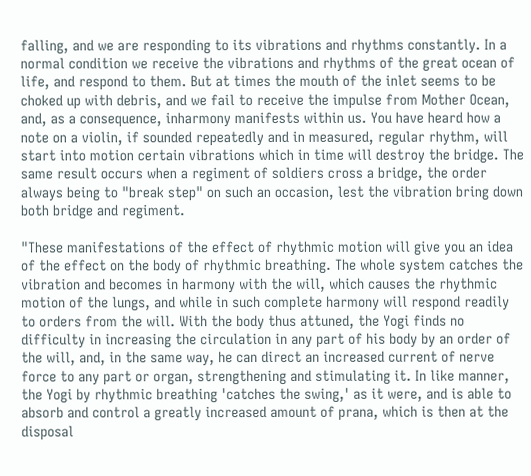falling, and we are responding to its vibrations and rhythms constantly. In a normal condition we receive the vibrations and rhythms of the great ocean of life, and respond to them. But at times the mouth of the inlet seems to be choked up with debris, and we fail to receive the impulse from Mother Ocean, and, as a consequence, inharmony manifests within us. You have heard how a note on a violin, if sounded repeatedly and in measured, regular rhythm, will start into motion certain vibrations which in time will destroy the bridge. The same result occurs when a regiment of soldiers cross a bridge, the order always being to "break step" on such an occasion, lest the vibration bring down both bridge and regiment.

"These manifestations of the effect of rhythmic motion will give you an idea of the effect on the body of rhythmic breathing. The whole system catches the vibration and becomes in harmony with the will, which causes the rhythmic motion of the lungs, and while in such complete harmony will respond readily to orders from the will. With the body thus attuned, the Yogi finds no difficulty in increasing the circulation in any part of his body by an order of the will, and, in the same way, he can direct an increased current of nerve force to any part or organ, strengthening and stimulating it. In like manner, the Yogi by rhythmic breathing 'catches the swing,' as it were, and is able to absorb and control a greatly increased amount of prana, which is then at the disposal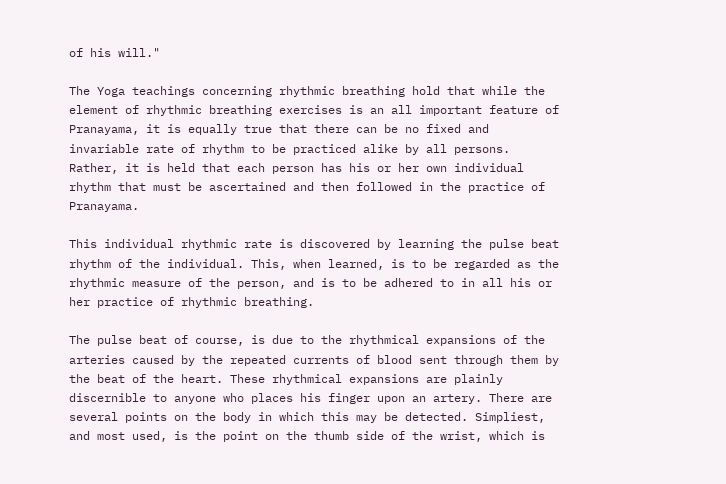of his will."

The Yoga teachings concerning rhythmic breathing hold that while the element of rhythmic breathing exercises is an all important feature of Pranayama, it is equally true that there can be no fixed and invariable rate of rhythm to be practiced alike by all persons. Rather, it is held that each person has his or her own individual rhythm that must be ascertained and then followed in the practice of Pranayama.

This individual rhythmic rate is discovered by learning the pulse beat rhythm of the individual. This, when learned, is to be regarded as the rhythmic measure of the person, and is to be adhered to in all his or her practice of rhythmic breathing.

The pulse beat of course, is due to the rhythmical expansions of the arteries caused by the repeated currents of blood sent through them by the beat of the heart. These rhythmical expansions are plainly discernible to anyone who places his finger upon an artery. There are several points on the body in which this may be detected. Simpliest, and most used, is the point on the thumb side of the wrist, which is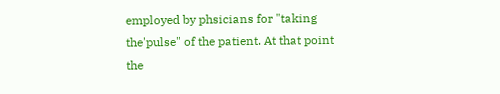employed by phsicians for "taking the'pulse" of the patient. At that point the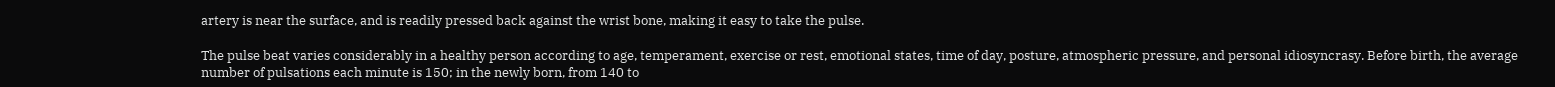artery is near the surface, and is readily pressed back against the wrist bone, making it easy to take the pulse.

The pulse beat varies considerably in a healthy person according to age, temperament, exercise or rest, emotional states, time of day, posture, atmospheric pressure, and personal idiosyncrasy. Before birth, the average number of pulsations each minute is 150; in the newly born, from 140 to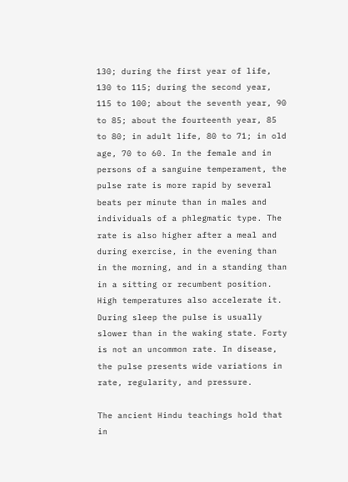130; during the first year of life, 130 to 115; during the second year, 115 to 100; about the seventh year, 90 to 85; about the fourteenth year, 85 to 80; in adult life, 80 to 71; in old age, 70 to 60. In the female and in persons of a sanguine temperament, the pulse rate is more rapid by several beats per minute than in males and individuals of a phlegmatic type. The rate is also higher after a meal and during exercise, in the evening than in the morning, and in a standing than in a sitting or recumbent position. High temperatures also accelerate it. During sleep the pulse is usually slower than in the waking state. Forty is not an uncommon rate. In disease, the pulse presents wide variations in rate, regularity, and pressure.

The ancient Hindu teachings hold that in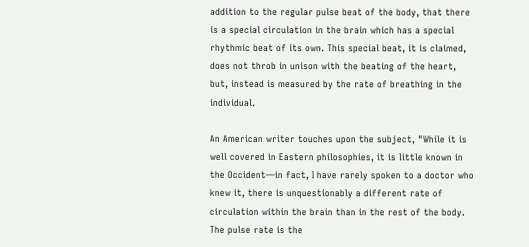addition to the regular pulse beat of the body, that there is a special circulation in the brain which has a special rhythmic beat of its own. This special beat, it is claimed, does not throb in unison with the beating of the heart, but, instead is measured by the rate of breathing in the individual.

An American writer touches upon the subject, "While it is well covered in Eastern philosophies, it is little known in the Occident—in fact, I have rarely spoken to a doctor who knew it, there is unquestionably a different rate of circulation within the brain than in the rest of the body. The pulse rate is the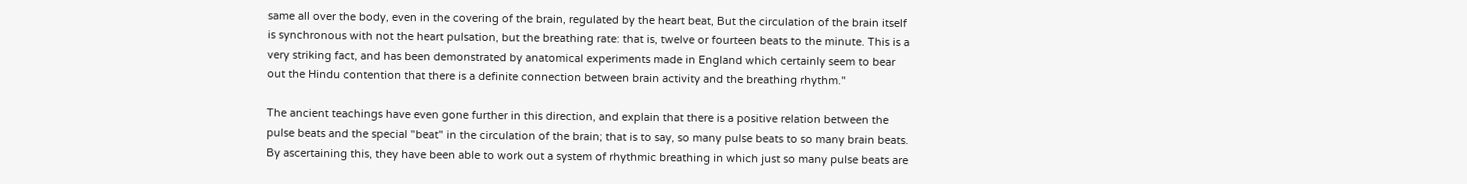same all over the body, even in the covering of the brain, regulated by the heart beat, But the circulation of the brain itself is synchronous with not the heart pulsation, but the breathing rate: that is, twelve or fourteen beats to the minute. This is a very striking fact, and has been demonstrated by anatomical experiments made in England which certainly seem to bear out the Hindu contention that there is a definite connection between brain activity and the breathing rhythm."

The ancient teachings have even gone further in this direction, and explain that there is a positive relation between the pulse beats and the special "beat" in the circulation of the brain; that is to say, so many pulse beats to so many brain beats. By ascertaining this, they have been able to work out a system of rhythmic breathing in which just so many pulse beats are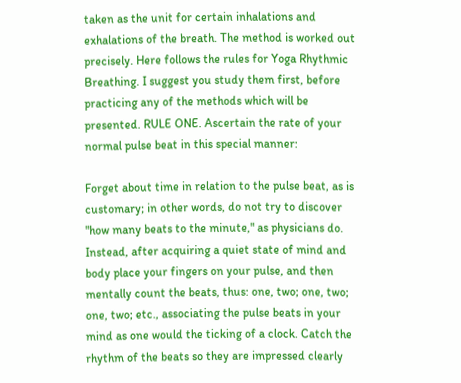taken as the unit for certain inhalations and exhalations of the breath. The method is worked out precisely. Here follows the rules for Yoga Rhythmic Breathing. I suggest you study them first, before practicing any of the methods which will be presented. RULE ONE. Ascertain the rate of your normal pulse beat in this special manner:

Forget about time in relation to the pulse beat, as is customary; in other words, do not try to discover "how many beats to the minute," as physicians do. Instead, after acquiring a quiet state of mind and body place your fingers on your pulse, and then mentally count the beats, thus: one, two; one, two; one, two; etc., associating the pulse beats in your mind as one would the ticking of a clock. Catch the rhythm of the beats so they are impressed clearly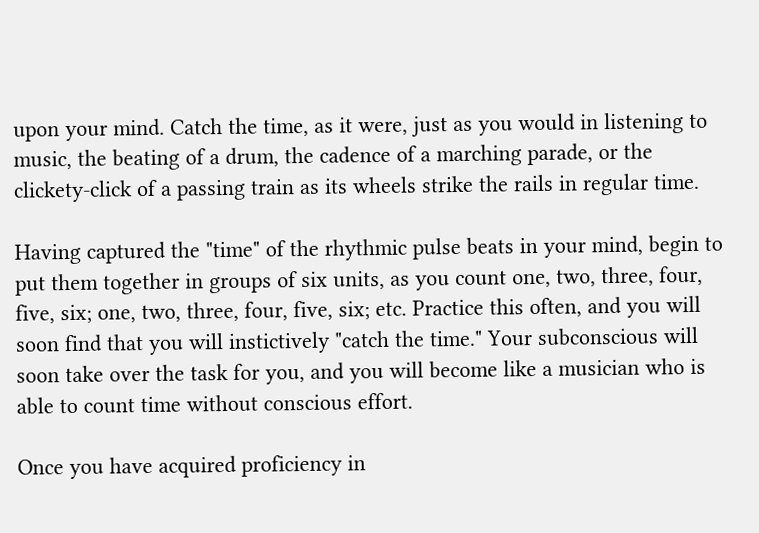upon your mind. Catch the time, as it were, just as you would in listening to music, the beating of a drum, the cadence of a marching parade, or the clickety-click of a passing train as its wheels strike the rails in regular time.

Having captured the "time" of the rhythmic pulse beats in your mind, begin to put them together in groups of six units, as you count one, two, three, four, five, six; one, two, three, four, five, six; etc. Practice this often, and you will soon find that you will instictively "catch the time." Your subconscious will soon take over the task for you, and you will become like a musician who is able to count time without conscious effort.

Once you have acquired proficiency in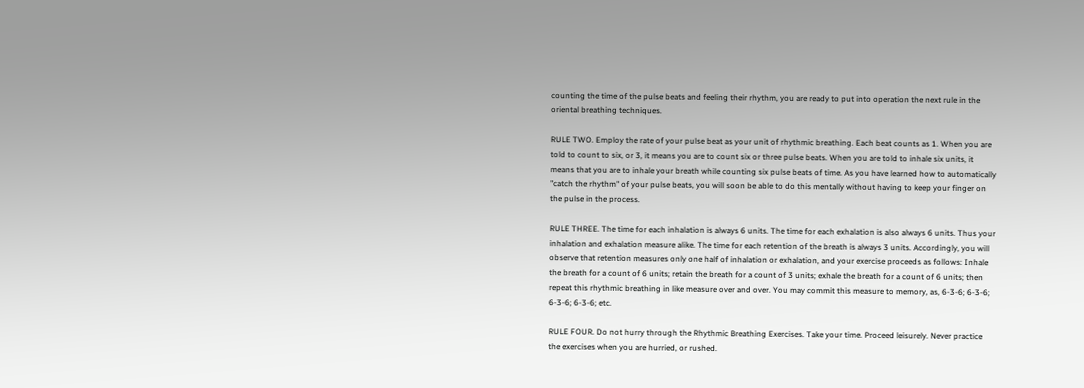counting the time of the pulse beats and feeling their rhythm, you are ready to put into operation the next rule in the oriental breathing techniques.

RULE TWO. Employ the rate of your pulse beat as your unit of rhythmic breathing. Each beat counts as 1. When you are told to count to six, or 3, it means you are to count six or three pulse beats. When you are told to inhale six units, it means that you are to inhale your breath while counting six pulse beats of time. As you have learned how to automatically "catch the rhythm" of your pulse beats, you will soon be able to do this mentally without having to keep your finger on the pulse in the process.

RULE THREE. The time for each inhalation is always 6 units. The time for each exhalation is also always 6 units. Thus your inhalation and exhalation measure alike. The time for each retention of the breath is always 3 units. Accordingly, you will observe that retention measures only one half of inhalation or exhalation, and your exercise proceeds as follows: Inhale the breath for a count of 6 units; retain the breath for a count of 3 units; exhale the breath for a count of 6 units; then repeat this rhythmic breathing in like measure over and over. You may commit this measure to memory, as, 6-3-6; 6-3-6; 6-3-6; 6-3-6; etc.

RULE FOUR. Do not hurry through the Rhythmic Breathing Exercises. Take your time. Proceed leisurely. Never practice the exercises when you are hurried, or rushed.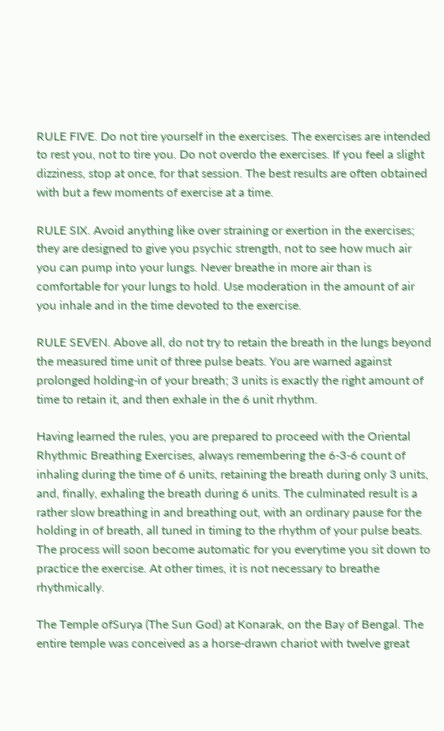RULE FIVE. Do not tire yourself in the exercises. The exercises are intended to rest you, not to tire you. Do not overdo the exercises. If you feel a slight dizziness, stop at once, for that session. The best results are often obtained with but a few moments of exercise at a time.

RULE SIX. Avoid anything like over straining or exertion in the exercises; they are designed to give you psychic strength, not to see how much air you can pump into your lungs. Never breathe in more air than is comfortable for your lungs to hold. Use moderation in the amount of air you inhale and in the time devoted to the exercise.

RULE SEVEN. Above all, do not try to retain the breath in the lungs beyond the measured time unit of three pulse beats. You are warned against prolonged holding-in of your breath; 3 units is exactly the right amount of time to retain it, and then exhale in the 6 unit rhythm.

Having learned the rules, you are prepared to proceed with the Oriental Rhythmic Breathing Exercises, always remembering the 6-3-6 count of inhaling during the time of 6 units, retaining the breath during only 3 units, and, finally, exhaling the breath during 6 units. The culminated result is a rather slow breathing in and breathing out, with an ordinary pause for the holding in of breath, all tuned in timing to the rhythm of your pulse beats. The process will soon become automatic for you everytime you sit down to practice the exercise. At other times, it is not necessary to breathe rhythmically.

The Temple ofSurya (The Sun God) at Konarak, on the Bay of Bengal. The entire temple was conceived as a horse-drawn chariot with twelve great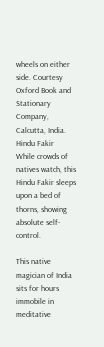wheels on either side. Courtesy Oxford Book and Stationary Company, Calcutta, India.
Hindu Fakir
While crowds of natives watch, this Hindu Fakir sleeps upon a bed of thorns, showing absolute self-control.

This native magician of India sits for hours immobile in meditative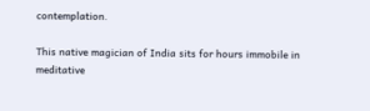contemplation.

This native magician of India sits for hours immobile in meditative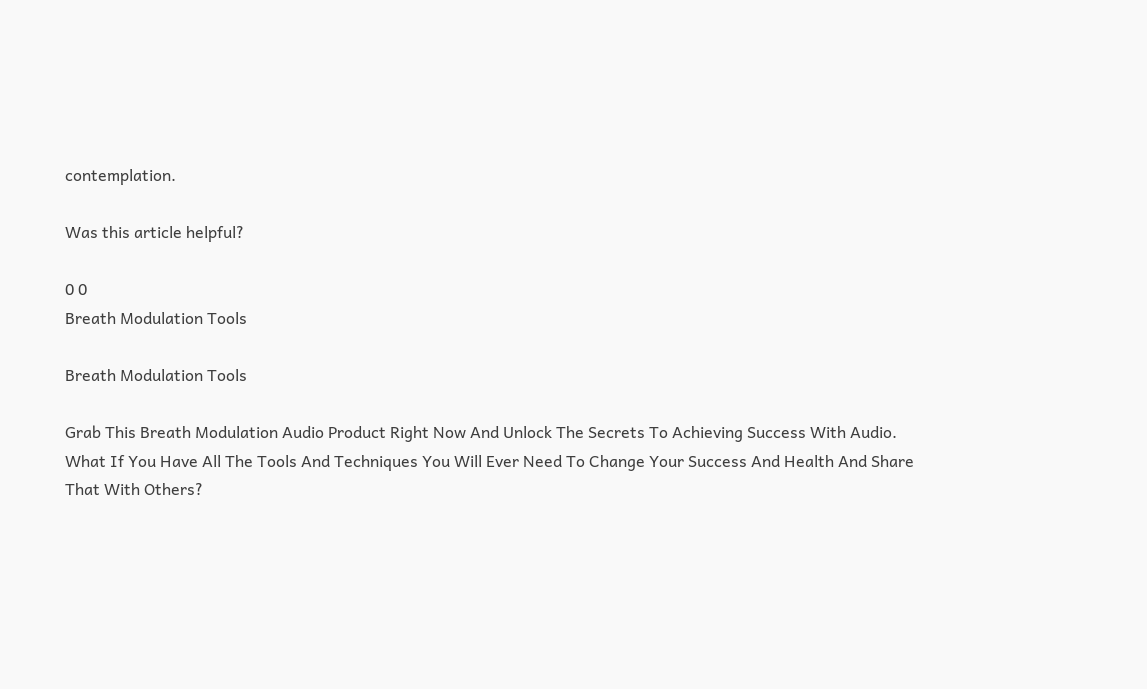contemplation.

Was this article helpful?

0 0
Breath Modulation Tools

Breath Modulation Tools

Grab This Breath Modulation Audio Product Right Now And Unlock The Secrets To Achieving Success With Audio. What If You Have All The Tools And Techniques You Will Ever Need To Change Your Success And Health And Share That With Others?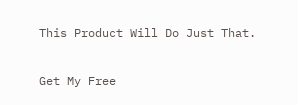This Product Will Do Just That.

Get My Free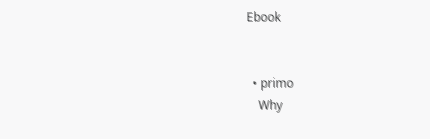Ebook


  • primo
    Why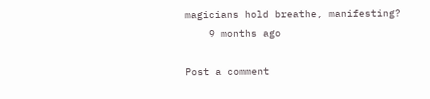magicians hold breathe, manifesting?
    9 months ago

Post a comment